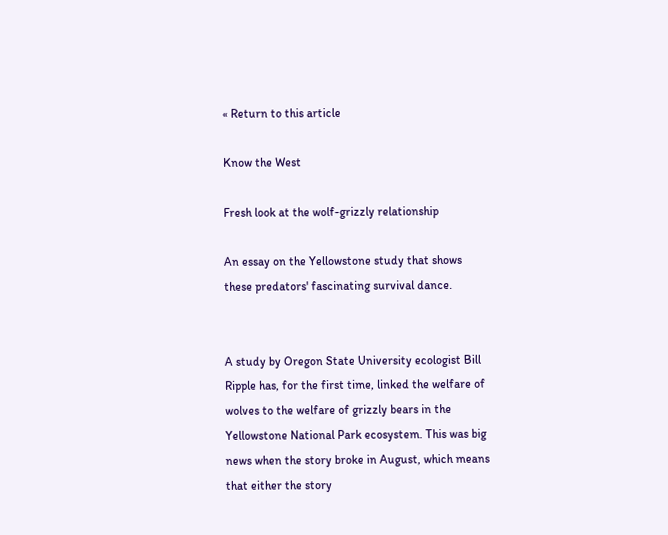« Return to this article

Know the West

Fresh look at the wolf-grizzly relationship

An essay on the Yellowstone study that shows these predators' fascinating survival dance.


A study by Oregon State University ecologist Bill Ripple has, for the first time, linked the welfare of wolves to the welfare of grizzly bears in the Yellowstone National Park ecosystem. This was big news when the story broke in August, which means that either the story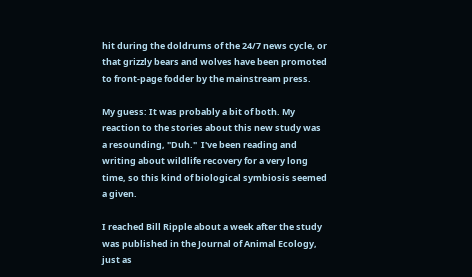hit during the doldrums of the 24/7 news cycle, or that grizzly bears and wolves have been promoted to front-page fodder by the mainstream press.

My guess: It was probably a bit of both. My reaction to the stories about this new study was a resounding, "Duh."  I've been reading and writing about wildlife recovery for a very long time, so this kind of biological symbiosis seemed a given.

I reached Bill Ripple about a week after the study was published in the Journal of Animal Ecology, just as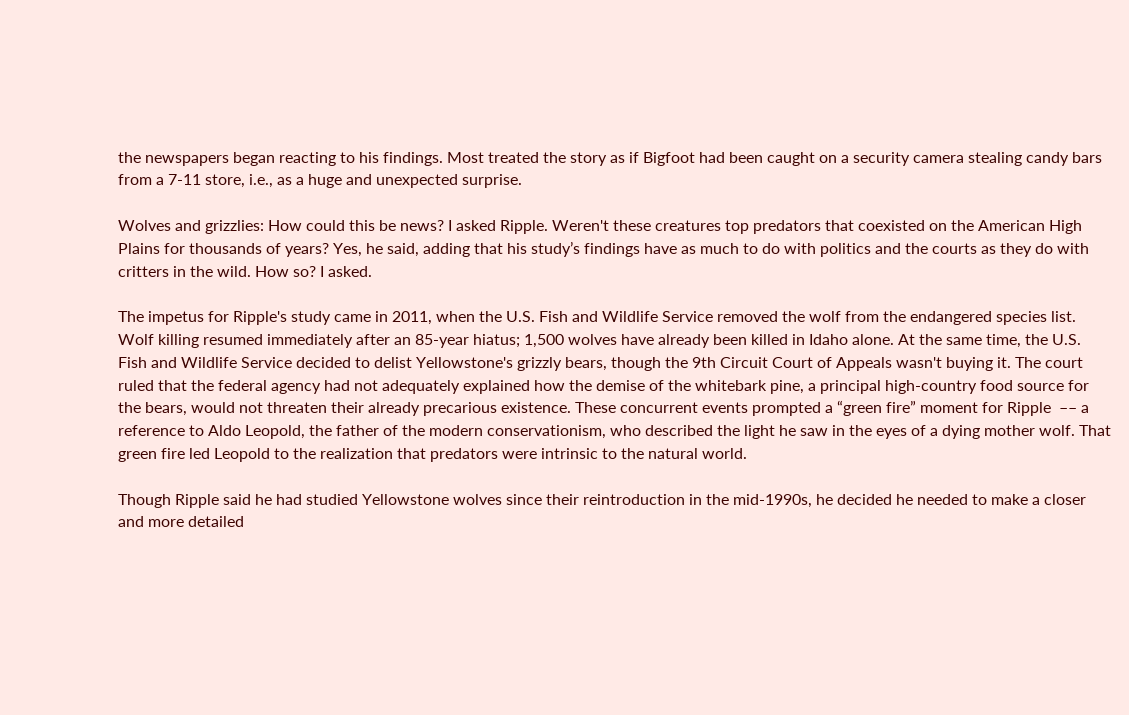the newspapers began reacting to his findings. Most treated the story as if Bigfoot had been caught on a security camera stealing candy bars from a 7-11 store, i.e., as a huge and unexpected surprise.

Wolves and grizzlies: How could this be news? I asked Ripple. Weren't these creatures top predators that coexisted on the American High Plains for thousands of years? Yes, he said, adding that his study’s findings have as much to do with politics and the courts as they do with critters in the wild. How so? I asked.

The impetus for Ripple's study came in 2011, when the U.S. Fish and Wildlife Service removed the wolf from the endangered species list.  Wolf killing resumed immediately after an 85-year hiatus; 1,500 wolves have already been killed in Idaho alone. At the same time, the U.S. Fish and Wildlife Service decided to delist Yellowstone's grizzly bears, though the 9th Circuit Court of Appeals wasn't buying it. The court ruled that the federal agency had not adequately explained how the demise of the whitebark pine, a principal high-country food source for the bears, would not threaten their already precarious existence. These concurrent events prompted a “green fire” moment for Ripple  –– a reference to Aldo Leopold, the father of the modern conservationism, who described the light he saw in the eyes of a dying mother wolf. That green fire led Leopold to the realization that predators were intrinsic to the natural world.

Though Ripple said he had studied Yellowstone wolves since their reintroduction in the mid-1990s, he decided he needed to make a closer and more detailed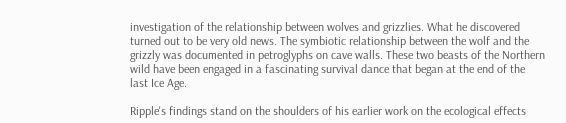investigation of the relationship between wolves and grizzlies. What he discovered turned out to be very old news. The symbiotic relationship between the wolf and the grizzly was documented in petroglyphs on cave walls. These two beasts of the Northern wild have been engaged in a fascinating survival dance that began at the end of the last Ice Age.

Ripple's findings stand on the shoulders of his earlier work on the ecological effects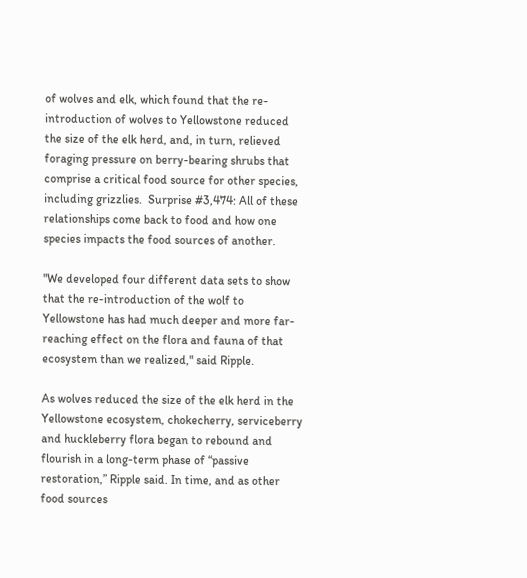of wolves and elk, which found that the re-introduction of wolves to Yellowstone reduced the size of the elk herd, and, in turn, relieved foraging pressure on berry-bearing shrubs that comprise a critical food source for other species, including grizzlies.  Surprise #3,474: All of these relationships come back to food and how one species impacts the food sources of another.

"We developed four different data sets to show that the re-introduction of the wolf to Yellowstone has had much deeper and more far-reaching effect on the flora and fauna of that ecosystem than we realized," said Ripple.

As wolves reduced the size of the elk herd in the Yellowstone ecosystem, chokecherry, serviceberry and huckleberry flora began to rebound and flourish in a long-term phase of “passive restoration,” Ripple said. In time, and as other food sources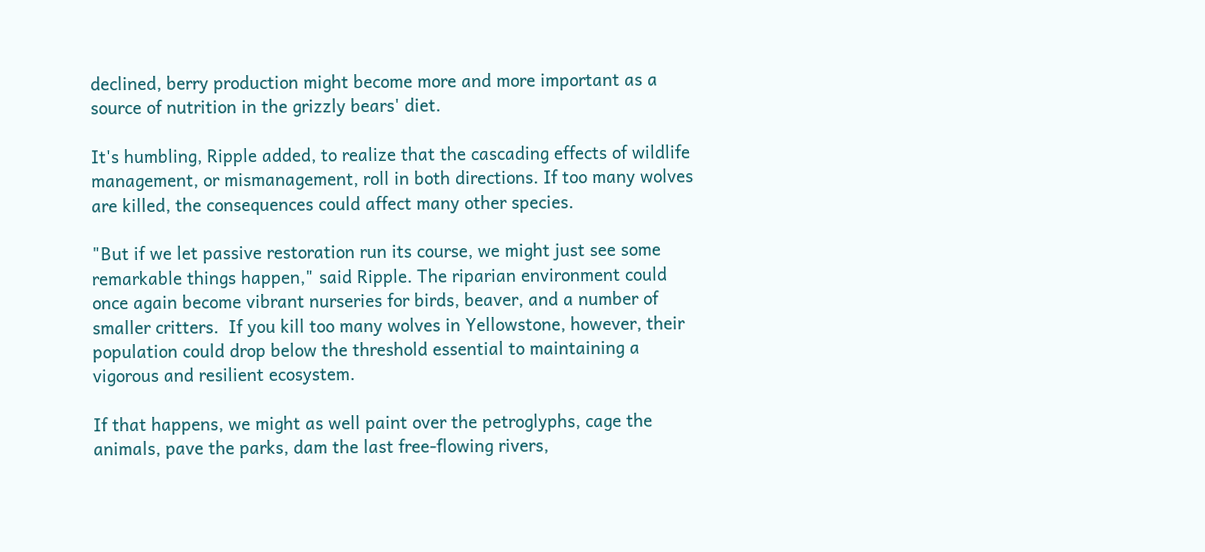declined, berry production might become more and more important as a source of nutrition in the grizzly bears' diet.

It's humbling, Ripple added, to realize that the cascading effects of wildlife management, or mismanagement, roll in both directions. If too many wolves are killed, the consequences could affect many other species.

"But if we let passive restoration run its course, we might just see some remarkable things happen," said Ripple. The riparian environment could once again become vibrant nurseries for birds, beaver, and a number of smaller critters.  If you kill too many wolves in Yellowstone, however, their population could drop below the threshold essential to maintaining a vigorous and resilient ecosystem.

If that happens, we might as well paint over the petroglyphs, cage the animals, pave the parks, dam the last free-flowing rivers,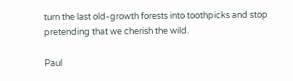turn the last old-growth forests into toothpicks and stop pretending that we cherish the wild.

Paul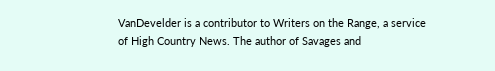VanDevelder is a contributor to Writers on the Range, a service of High Country News. The author of Savages and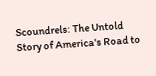Scoundrels: The Untold Story of America's Road to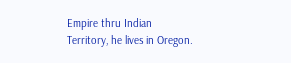Empire thru Indian Territory, he lives in Oregon.